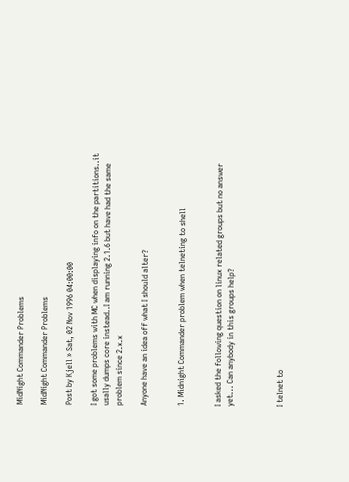MidNight Commander Problems

MidNight Commander Problems

Post by Kjell » Sat, 02 Nov 1996 04:00:00

I got some problems with MC when displaying info on the partitions..it
usally dumps core instead..I am running 2.1.6 but have had the same
problem since 2.x.x

Anyone have an idea off what I should alter?


1. Midnight Commander problem when telneting to shell


I asked the following question on linux related groups but no answer
yet... Can anybody in this groups help?



I telnet to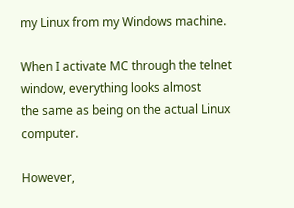my Linux from my Windows machine.

When I activate MC through the telnet window, everything looks almost
the same as being on the actual Linux computer.

However,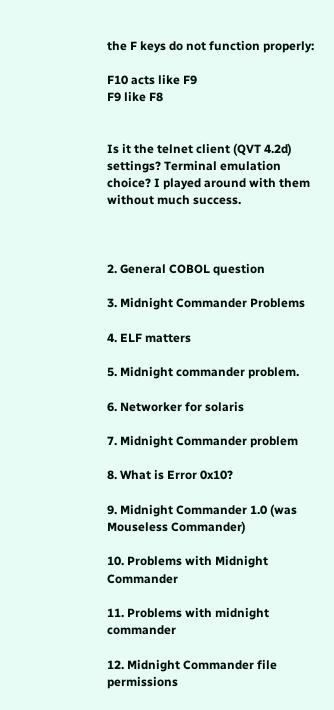the F keys do not function properly:

F10 acts like F9
F9 like F8


Is it the telnet client (QVT 4.2d) settings? Terminal emulation
choice? I played around with them without much success.



2. General COBOL question

3. Midnight Commander Problems

4. ELF matters

5. Midnight commander problem.

6. Networker for solaris

7. Midnight Commander problem

8. What is Error 0x10?

9. Midnight Commander 1.0 (was Mouseless Commander)

10. Problems with Midnight Commander

11. Problems with midnight commander

12. Midnight Commander file permissions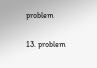problem

13. problem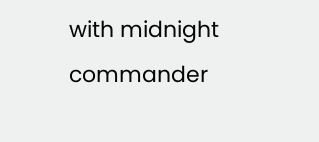with midnight commander